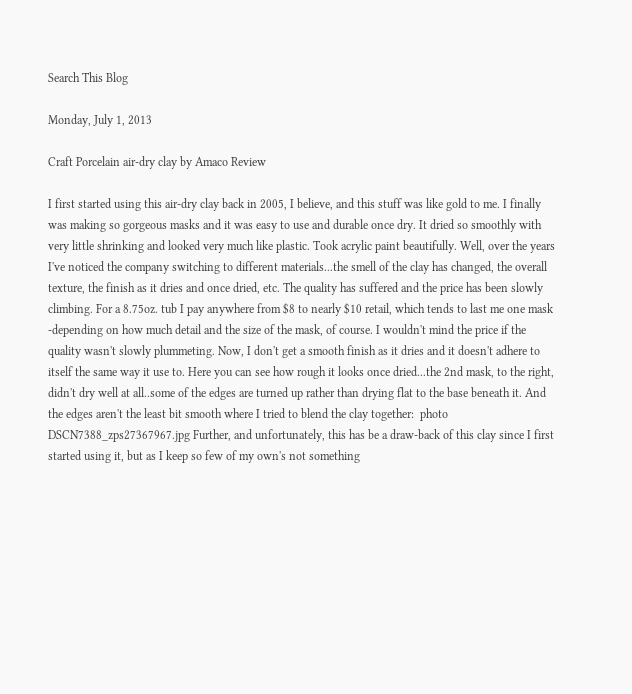Search This Blog

Monday, July 1, 2013

Craft Porcelain air-dry clay by Amaco Review

I first started using this air-dry clay back in 2005, I believe, and this stuff was like gold to me. I finally was making so gorgeous masks and it was easy to use and durable once dry. It dried so smoothly with very little shrinking and looked very much like plastic. Took acrylic paint beautifully. Well, over the years I've noticed the company switching to different materials...the smell of the clay has changed, the overall texture, the finish as it dries and once dried, etc. The quality has suffered and the price has been slowly climbing. For a 8.75oz. tub I pay anywhere from $8 to nearly $10 retail, which tends to last me one mask -depending on how much detail and the size of the mask, of course. I wouldn't mind the price if the quality wasn't slowly plummeting. Now, I don't get a smooth finish as it dries and it doesn't adhere to itself the same way it use to. Here you can see how rough it looks once dried...the 2nd mask, to the right, didn't dry well at all..some of the edges are turned up rather than drying flat to the base beneath it. And the edges aren't the least bit smooth where I tried to blend the clay together:  photo DSCN7388_zps27367967.jpg Further, and unfortunately, this has be a draw-back of this clay since I first started using it, but as I keep so few of my own's not something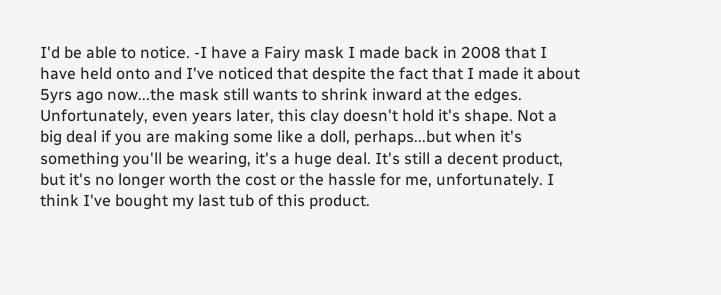I'd be able to notice. -I have a Fairy mask I made back in 2008 that I have held onto and I've noticed that despite the fact that I made it about 5yrs ago now...the mask still wants to shrink inward at the edges. Unfortunately, even years later, this clay doesn't hold it's shape. Not a big deal if you are making some like a doll, perhaps...but when it's something you'll be wearing, it's a huge deal. It's still a decent product, but it's no longer worth the cost or the hassle for me, unfortunately. I think I've bought my last tub of this product.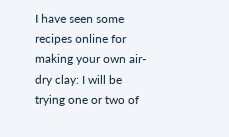I have seen some recipes online for making your own air-dry clay: I will be trying one or two of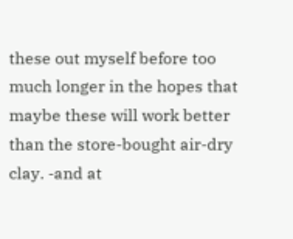these out myself before too much longer in the hopes that maybe these will work better than the store-bought air-dry clay. -and at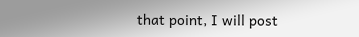that point, I will post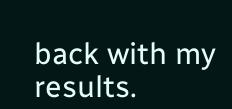back with my results.